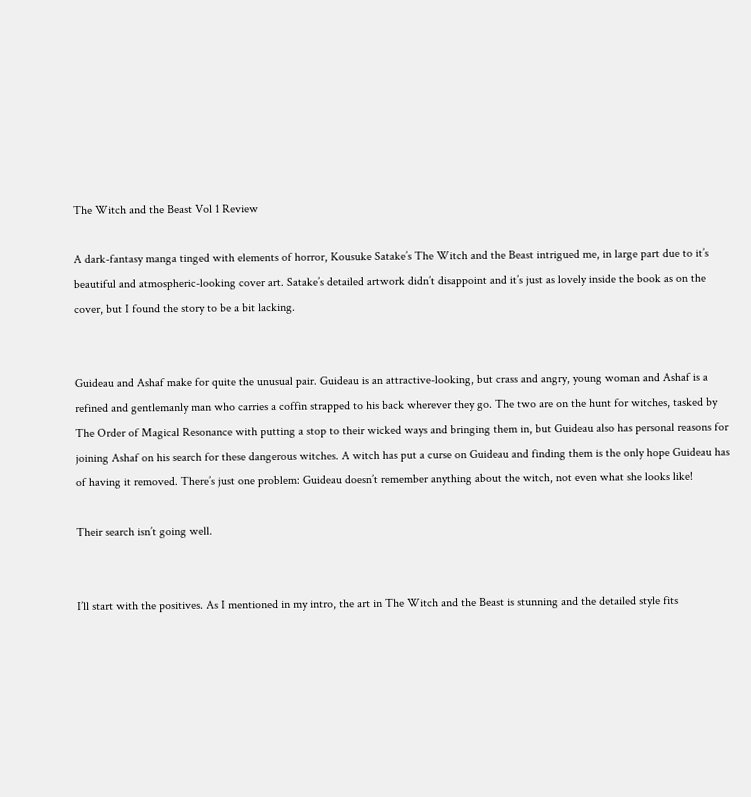The Witch and the Beast Vol 1 Review

A dark-fantasy manga tinged with elements of horror, Kousuke Satake’s The Witch and the Beast intrigued me, in large part due to it’s beautiful and atmospheric-looking cover art. Satake’s detailed artwork didn’t disappoint and it’s just as lovely inside the book as on the cover, but I found the story to be a bit lacking.


Guideau and Ashaf make for quite the unusual pair. Guideau is an attractive-looking, but crass and angry, young woman and Ashaf is a refined and gentlemanly man who carries a coffin strapped to his back wherever they go. The two are on the hunt for witches, tasked by The Order of Magical Resonance with putting a stop to their wicked ways and bringing them in, but Guideau also has personal reasons for joining Ashaf on his search for these dangerous witches. A witch has put a curse on Guideau and finding them is the only hope Guideau has of having it removed. There’s just one problem: Guideau doesn’t remember anything about the witch, not even what she looks like!

Their search isn’t going well.


I’ll start with the positives. As I mentioned in my intro, the art in The Witch and the Beast is stunning and the detailed style fits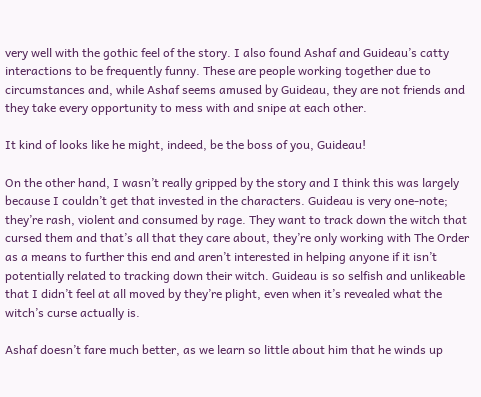very well with the gothic feel of the story. I also found Ashaf and Guideau’s catty interactions to be frequently funny. These are people working together due to circumstances and, while Ashaf seems amused by Guideau, they are not friends and they take every opportunity to mess with and snipe at each other.

It kind of looks like he might, indeed, be the boss of you, Guideau!

On the other hand, I wasn’t really gripped by the story and I think this was largely because I couldn’t get that invested in the characters. Guideau is very one-note; they’re rash, violent and consumed by rage. They want to track down the witch that cursed them and that’s all that they care about, they’re only working with The Order as a means to further this end and aren’t interested in helping anyone if it isn’t potentially related to tracking down their witch. Guideau is so selfish and unlikeable that I didn’t feel at all moved by they’re plight, even when it’s revealed what the witch’s curse actually is.

Ashaf doesn’t fare much better, as we learn so little about him that he winds up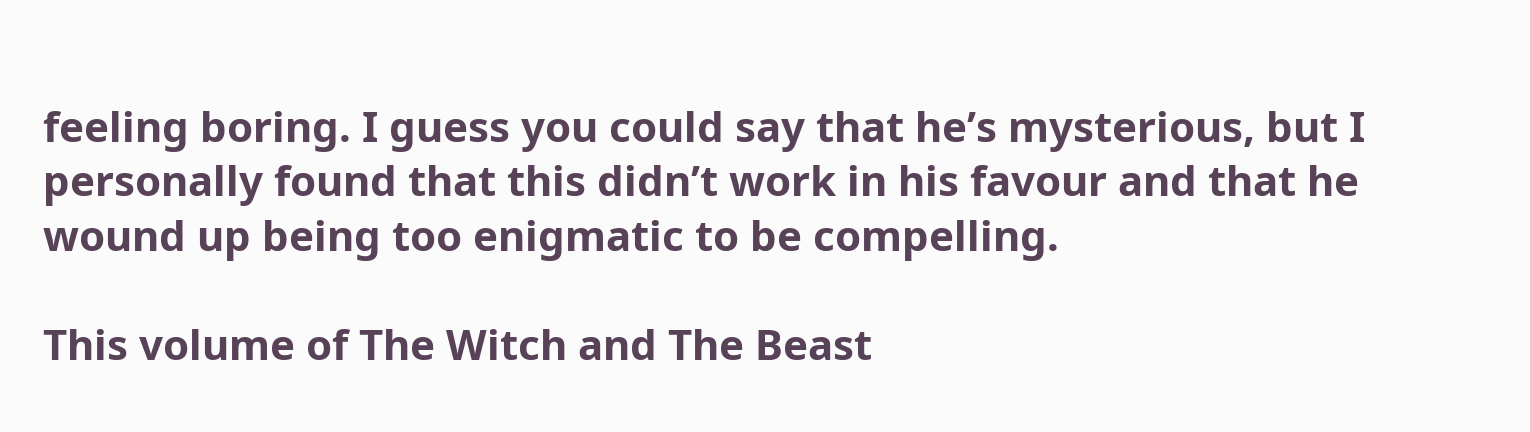feeling boring. I guess you could say that he’s mysterious, but I personally found that this didn’t work in his favour and that he wound up being too enigmatic to be compelling.

This volume of The Witch and The Beast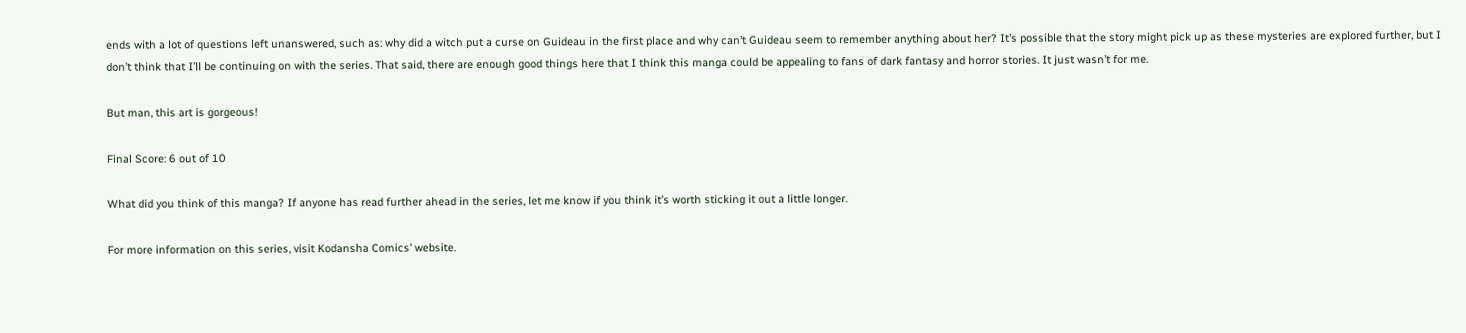ends with a lot of questions left unanswered, such as: why did a witch put a curse on Guideau in the first place and why can’t Guideau seem to remember anything about her? It’s possible that the story might pick up as these mysteries are explored further, but I don’t think that I’ll be continuing on with the series. That said, there are enough good things here that I think this manga could be appealing to fans of dark fantasy and horror stories. It just wasn’t for me.

But man, this art is gorgeous!

Final Score: 6 out of 10

What did you think of this manga? If anyone has read further ahead in the series, let me know if you think it’s worth sticking it out a little longer.

For more information on this series, visit Kodansha Comics’ website.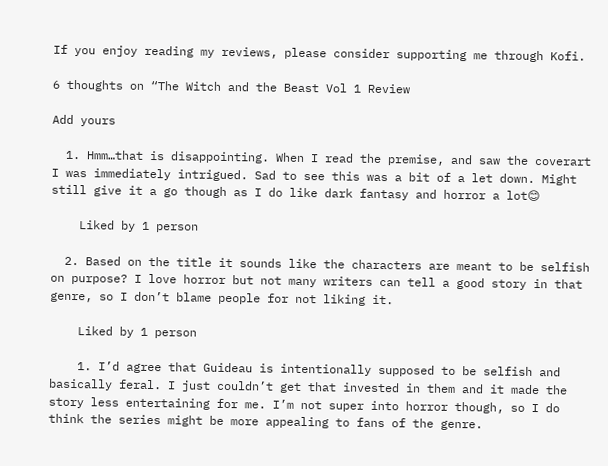If you enjoy reading my reviews, please consider supporting me through Kofi.

6 thoughts on “The Witch and the Beast Vol 1 Review

Add yours

  1. Hmm…that is disappointing. When I read the premise, and saw the coverart I was immediately intrigued. Sad to see this was a bit of a let down. Might still give it a go though as I do like dark fantasy and horror a lot😊

    Liked by 1 person

  2. Based on the title it sounds like the characters are meant to be selfish on purpose? I love horror but not many writers can tell a good story in that genre, so I don’t blame people for not liking it.

    Liked by 1 person

    1. I’d agree that Guideau is intentionally supposed to be selfish and basically feral. I just couldn’t get that invested in them and it made the story less entertaining for me. I’m not super into horror though, so I do think the series might be more appealing to fans of the genre.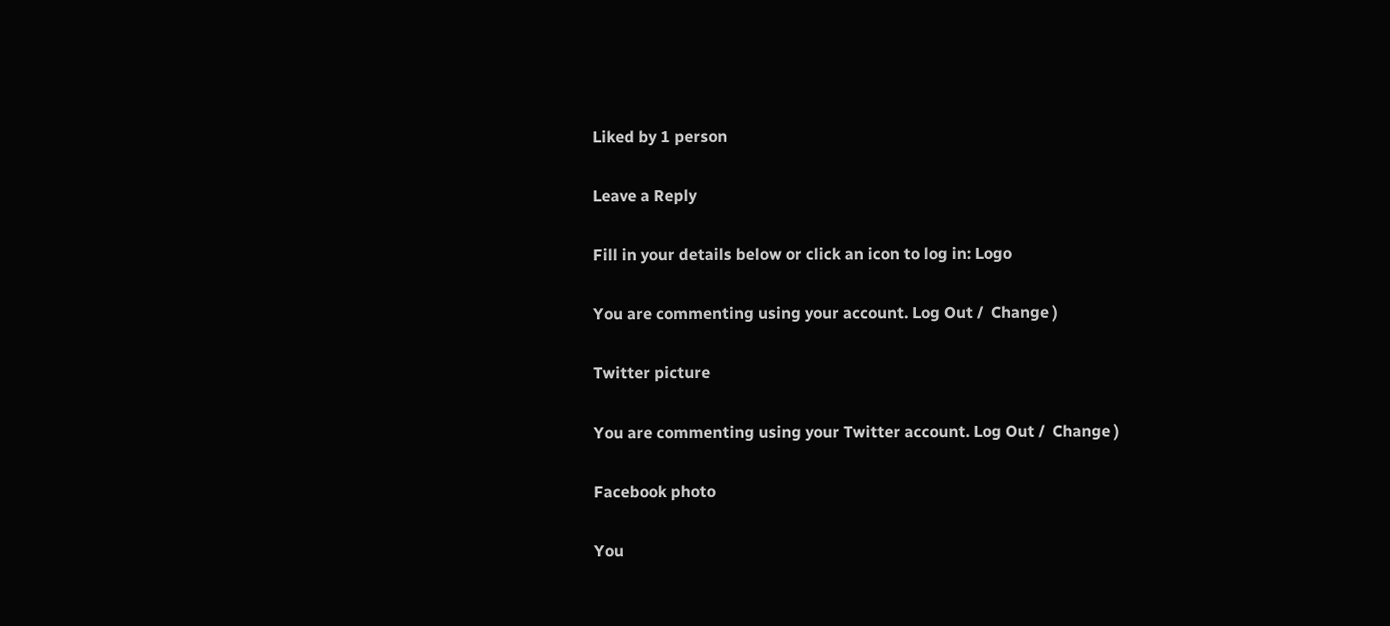Liked by 1 person

Leave a Reply

Fill in your details below or click an icon to log in: Logo

You are commenting using your account. Log Out /  Change )

Twitter picture

You are commenting using your Twitter account. Log Out /  Change )

Facebook photo

You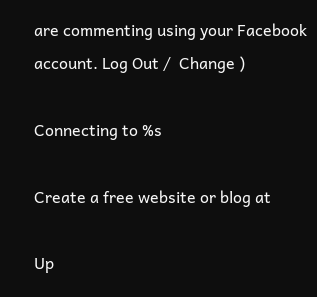are commenting using your Facebook account. Log Out /  Change )

Connecting to %s

Create a free website or blog at

Up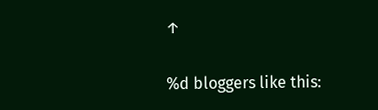↑

%d bloggers like this: